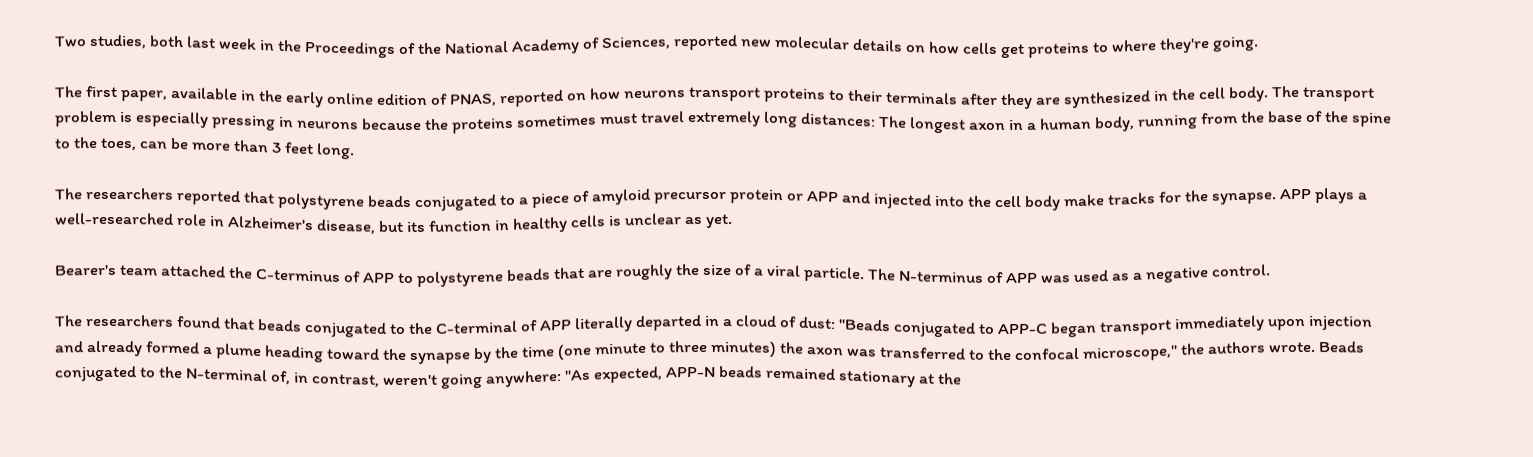Two studies, both last week in the Proceedings of the National Academy of Sciences, reported new molecular details on how cells get proteins to where they're going.

The first paper, available in the early online edition of PNAS, reported on how neurons transport proteins to their terminals after they are synthesized in the cell body. The transport problem is especially pressing in neurons because the proteins sometimes must travel extremely long distances: The longest axon in a human body, running from the base of the spine to the toes, can be more than 3 feet long.

The researchers reported that polystyrene beads conjugated to a piece of amyloid precursor protein or APP and injected into the cell body make tracks for the synapse. APP plays a well-researched role in Alzheimer's disease, but its function in healthy cells is unclear as yet.

Bearer's team attached the C-terminus of APP to polystyrene beads that are roughly the size of a viral particle. The N-terminus of APP was used as a negative control.

The researchers found that beads conjugated to the C-terminal of APP literally departed in a cloud of dust: "Beads conjugated to APP-C began transport immediately upon injection and already formed a plume heading toward the synapse by the time (one minute to three minutes) the axon was transferred to the confocal microscope," the authors wrote. Beads conjugated to the N-terminal of, in contrast, weren't going anywhere: "As expected, APP-N beads remained stationary at the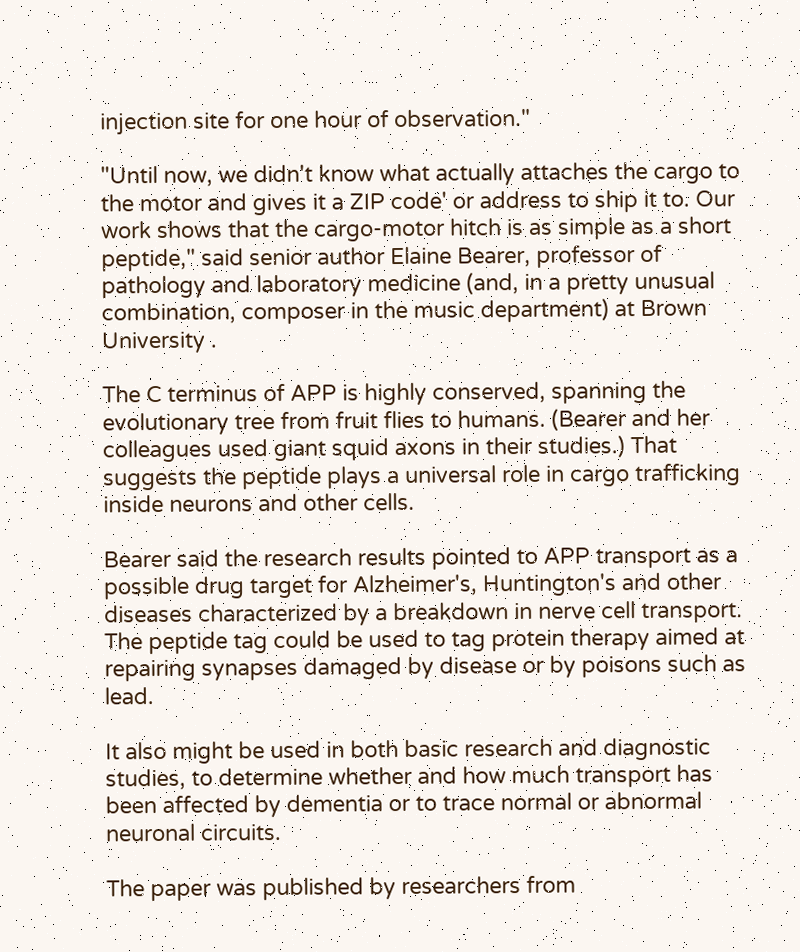injection site for one hour of observation."

"Until now, we didn't know what actually attaches the cargo to the motor and gives it a ZIP code' or address to ship it to. Our work shows that the cargo-motor hitch is as simple as a short peptide," said senior author Elaine Bearer, professor of pathology and laboratory medicine (and, in a pretty unusual combination, composer in the music department) at Brown University .

The C terminus of APP is highly conserved, spanning the evolutionary tree from fruit flies to humans. (Bearer and her colleagues used giant squid axons in their studies.) That suggests the peptide plays a universal role in cargo trafficking inside neurons and other cells.

Bearer said the research results pointed to APP transport as a possible drug target for Alzheimer's, Huntington's and other diseases characterized by a breakdown in nerve cell transport. The peptide tag could be used to tag protein therapy aimed at repairing synapses damaged by disease or by poisons such as lead.

It also might be used in both basic research and diagnostic studies, to determine whether and how much transport has been affected by dementia or to trace normal or abnormal neuronal circuits.

The paper was published by researchers from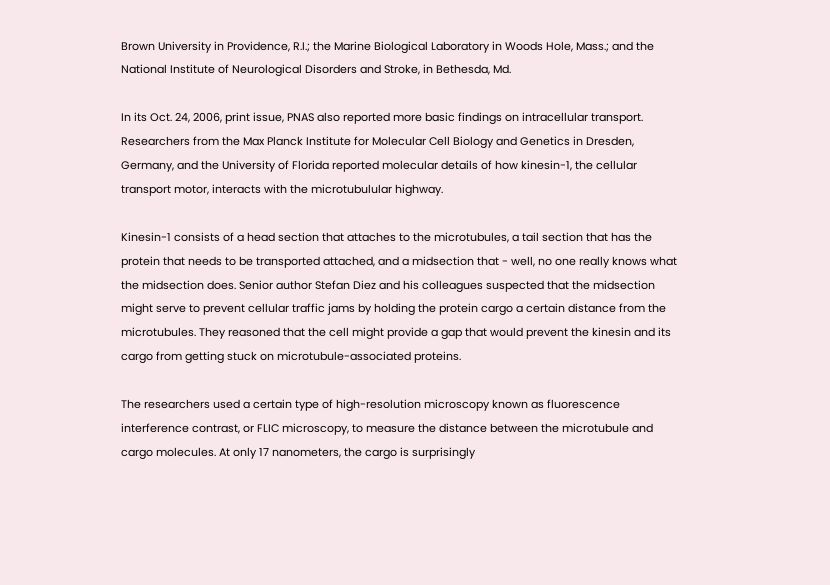Brown University in Providence, R.I.; the Marine Biological Laboratory in Woods Hole, Mass.; and the National Institute of Neurological Disorders and Stroke, in Bethesda, Md.

In its Oct. 24, 2006, print issue, PNAS also reported more basic findings on intracellular transport. Researchers from the Max Planck Institute for Molecular Cell Biology and Genetics in Dresden, Germany, and the University of Florida reported molecular details of how kinesin-1, the cellular transport motor, interacts with the microtubulular highway.

Kinesin-1 consists of a head section that attaches to the microtubules, a tail section that has the protein that needs to be transported attached, and a midsection that - well, no one really knows what the midsection does. Senior author Stefan Diez and his colleagues suspected that the midsection might serve to prevent cellular traffic jams by holding the protein cargo a certain distance from the microtubules. They reasoned that the cell might provide a gap that would prevent the kinesin and its cargo from getting stuck on microtubule-associated proteins.

The researchers used a certain type of high-resolution microscopy known as fluorescence interference contrast, or FLIC microscopy, to measure the distance between the microtubule and cargo molecules. At only 17 nanometers, the cargo is surprisingly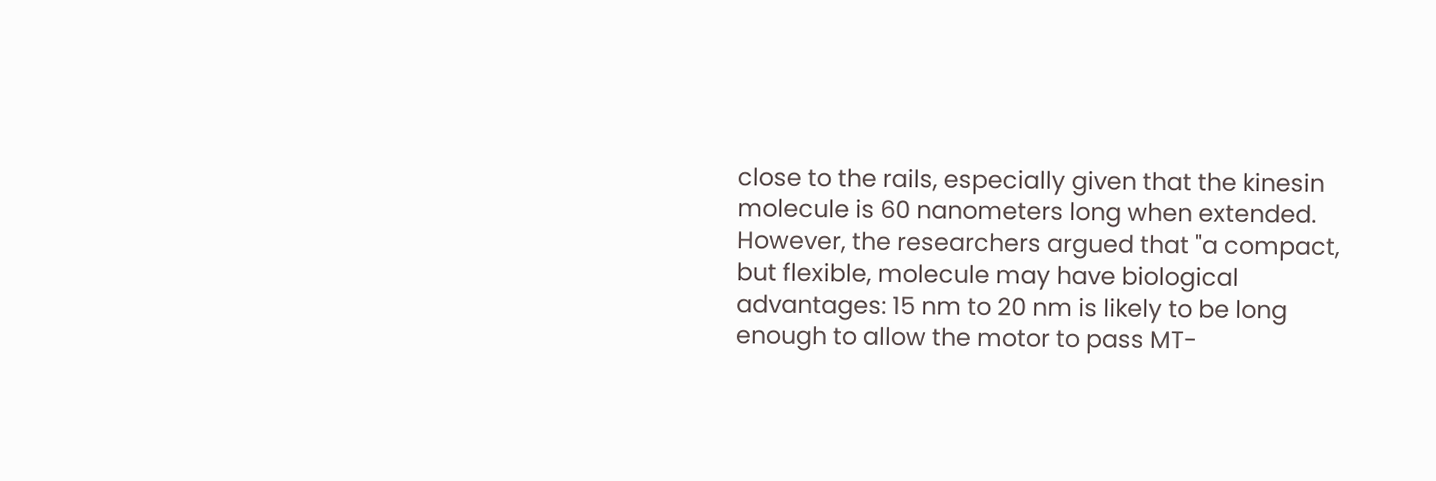close to the rails, especially given that the kinesin molecule is 60 nanometers long when extended. However, the researchers argued that "a compact, but flexible, molecule may have biological advantages: 15 nm to 20 nm is likely to be long enough to allow the motor to pass MT-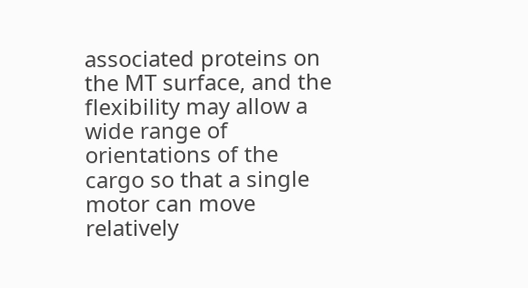associated proteins on the MT surface, and the flexibility may allow a wide range of orientations of the cargo so that a single motor can move relatively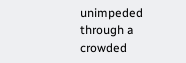unimpeded through a crowded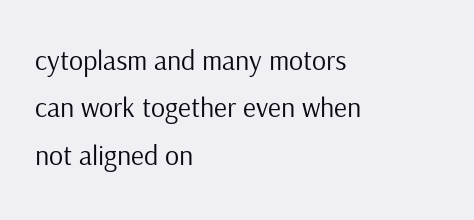cytoplasm and many motors can work together even when not aligned on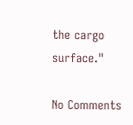the cargo surface."

No Comments